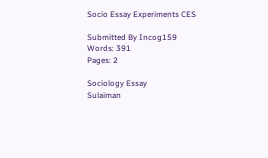Socio Essay Experiments CES

Submitted By Incog159
Words: 391
Pages: 2

Sociology Essay
Sulaiman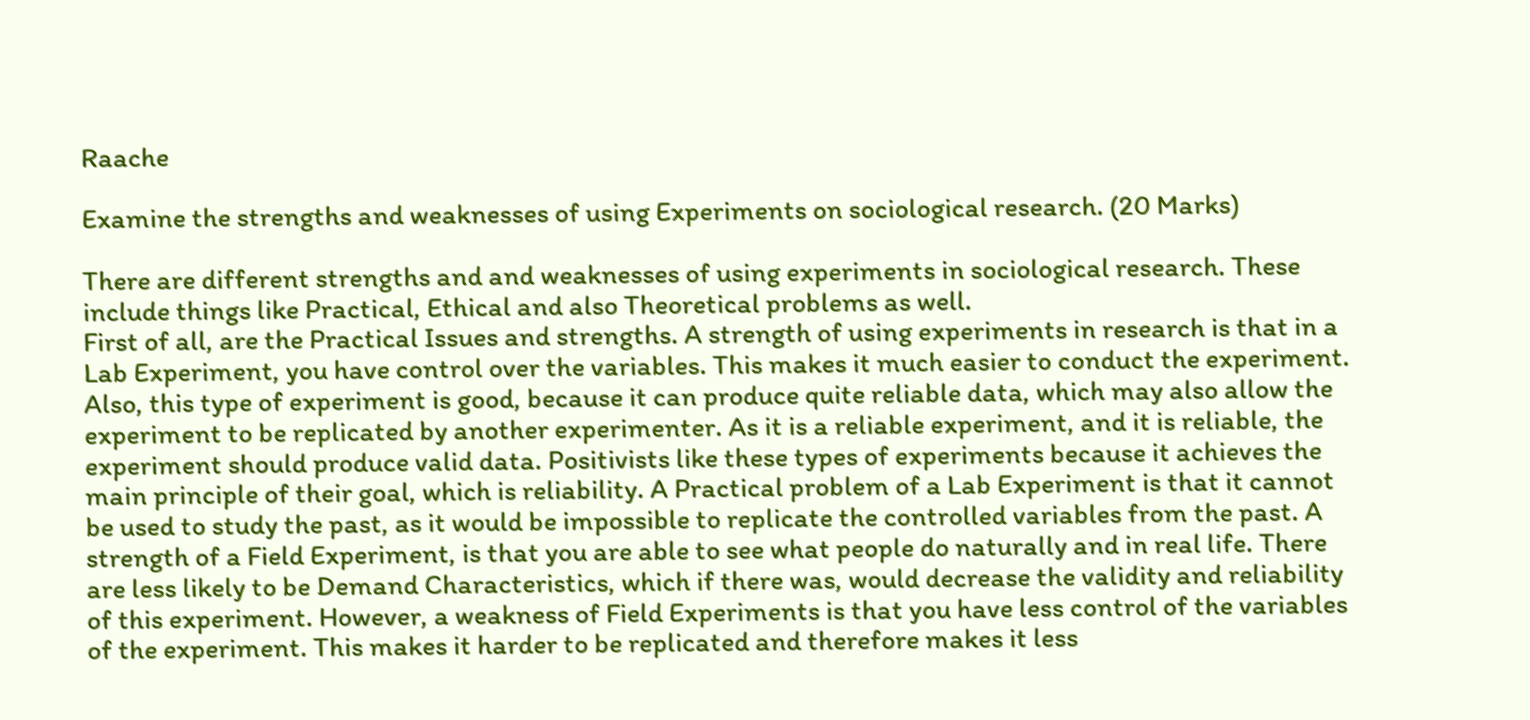Raache

Examine the strengths and weaknesses of using Experiments on sociological research. (20 Marks)

There are different strengths and and weaknesses of using experiments in sociological research. These include things like Practical, Ethical and also Theoretical problems as well.
First of all, are the Practical Issues and strengths. A strength of using experiments in research is that in a Lab Experiment, you have control over the variables. This makes it much easier to conduct the experiment. Also, this type of experiment is good, because it can produce quite reliable data, which may also allow the experiment to be replicated by another experimenter. As it is a reliable experiment, and it is reliable, the experiment should produce valid data. Positivists like these types of experiments because it achieves the main principle of their goal, which is reliability. A Practical problem of a Lab Experiment is that it cannot be used to study the past, as it would be impossible to replicate the controlled variables from the past. A strength of a Field Experiment, is that you are able to see what people do naturally and in real life. There are less likely to be Demand Characteristics, which if there was, would decrease the validity and reliability of this experiment. However, a weakness of Field Experiments is that you have less control of the variables of the experiment. This makes it harder to be replicated and therefore makes it less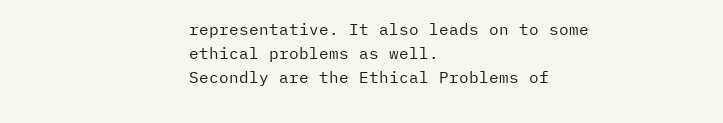representative. It also leads on to some ethical problems as well.
Secondly are the Ethical Problems of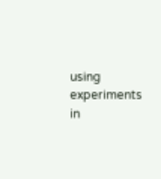using experiments in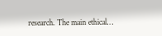research. The main ethical…